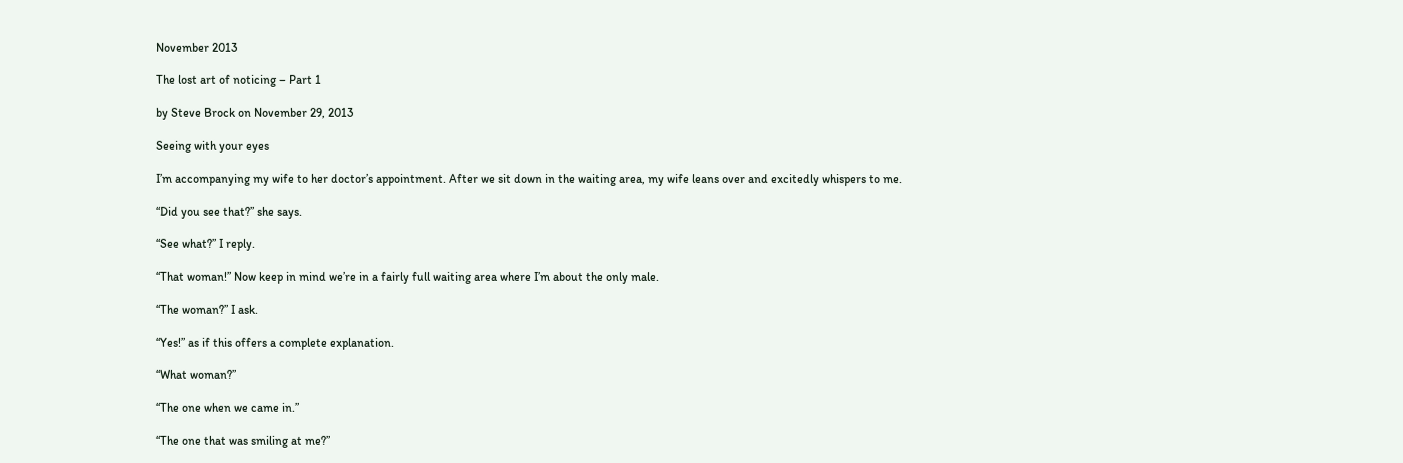November 2013

The lost art of noticing – Part 1

by Steve Brock on November 29, 2013

Seeing with your eyes

I’m accompanying my wife to her doctor’s appointment. After we sit down in the waiting area, my wife leans over and excitedly whispers to me.

“Did you see that?” she says.

“See what?” I reply.

“That woman!” Now keep in mind we’re in a fairly full waiting area where I’m about the only male.

“The woman?” I ask.

“Yes!” as if this offers a complete explanation.

“What woman?”

“The one when we came in.”

“The one that was smiling at me?”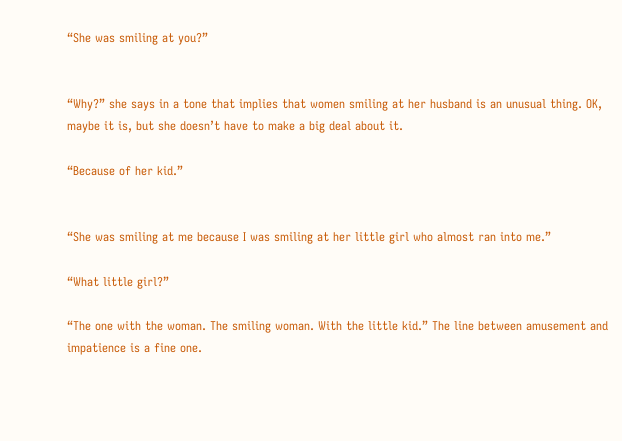“She was smiling at you?”


“Why?” she says in a tone that implies that women smiling at her husband is an unusual thing. OK, maybe it is, but she doesn’t have to make a big deal about it.

“Because of her kid.”


“She was smiling at me because I was smiling at her little girl who almost ran into me.”

“What little girl?”

“The one with the woman. The smiling woman. With the little kid.” The line between amusement and impatience is a fine one.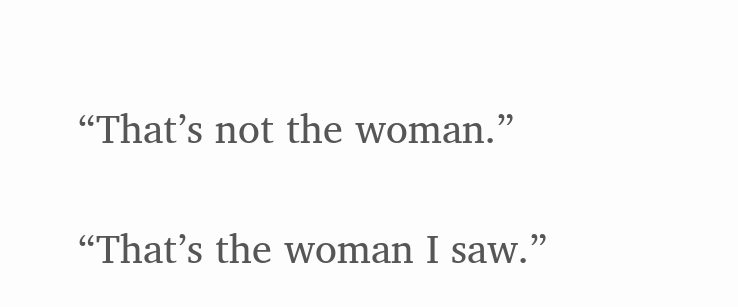“That’s not the woman.”

“That’s the woman I saw.”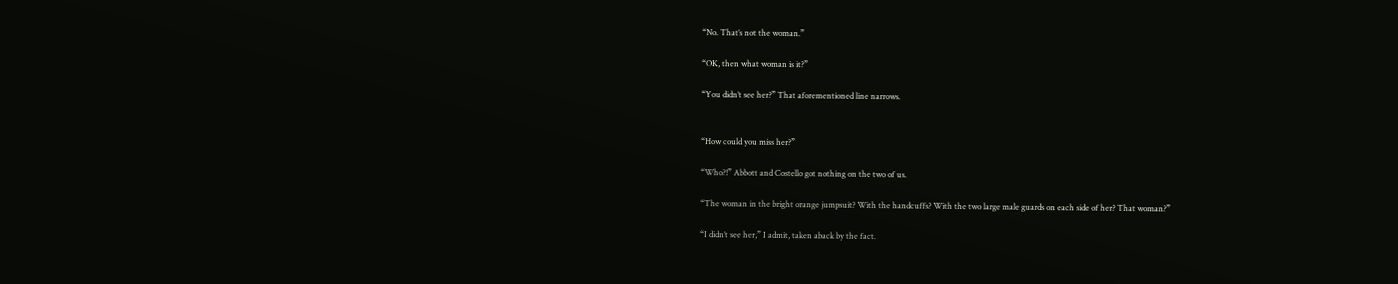“No. That’s not the woman.”

“OK, then what woman is it?”

“You didn’t see her?” That aforementioned line narrows.


“How could you miss her?”

“Who?!” Abbott and Costello got nothing on the two of us.

“The woman in the bright orange jumpsuit? With the handcuffs? With the two large male guards on each side of her? That woman?”

“I didn’t see her,” I admit, taken aback by the fact.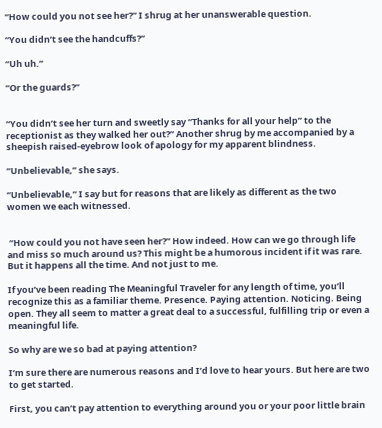“How could you not see her?” I shrug at her unanswerable question.

“You didn’t see the handcuffs?”

“Uh uh.”

“Or the guards?”


“You didn’t see her turn and sweetly say “Thanks for all your help” to the receptionist as they walked her out?” Another shrug by me accompanied by a sheepish raised-eyebrow look of apology for my apparent blindness.

“Unbelievable,” she says.

“Unbelievable,” I say but for reasons that are likely as different as the two women we each witnessed.


 “How could you not have seen her?” How indeed. How can we go through life and miss so much around us? This might be a humorous incident if it was rare. But it happens all the time. And not just to me.

If you’ve been reading The Meaningful Traveler for any length of time, you’ll recognize this as a familiar theme. Presence. Paying attention. Noticing. Being open. They all seem to matter a great deal to a successful, fulfilling trip or even a meaningful life.

So why are we so bad at paying attention?

I’m sure there are numerous reasons and I’d love to hear yours. But here are two to get started.

First, you can’t pay attention to everything around you or your poor little brain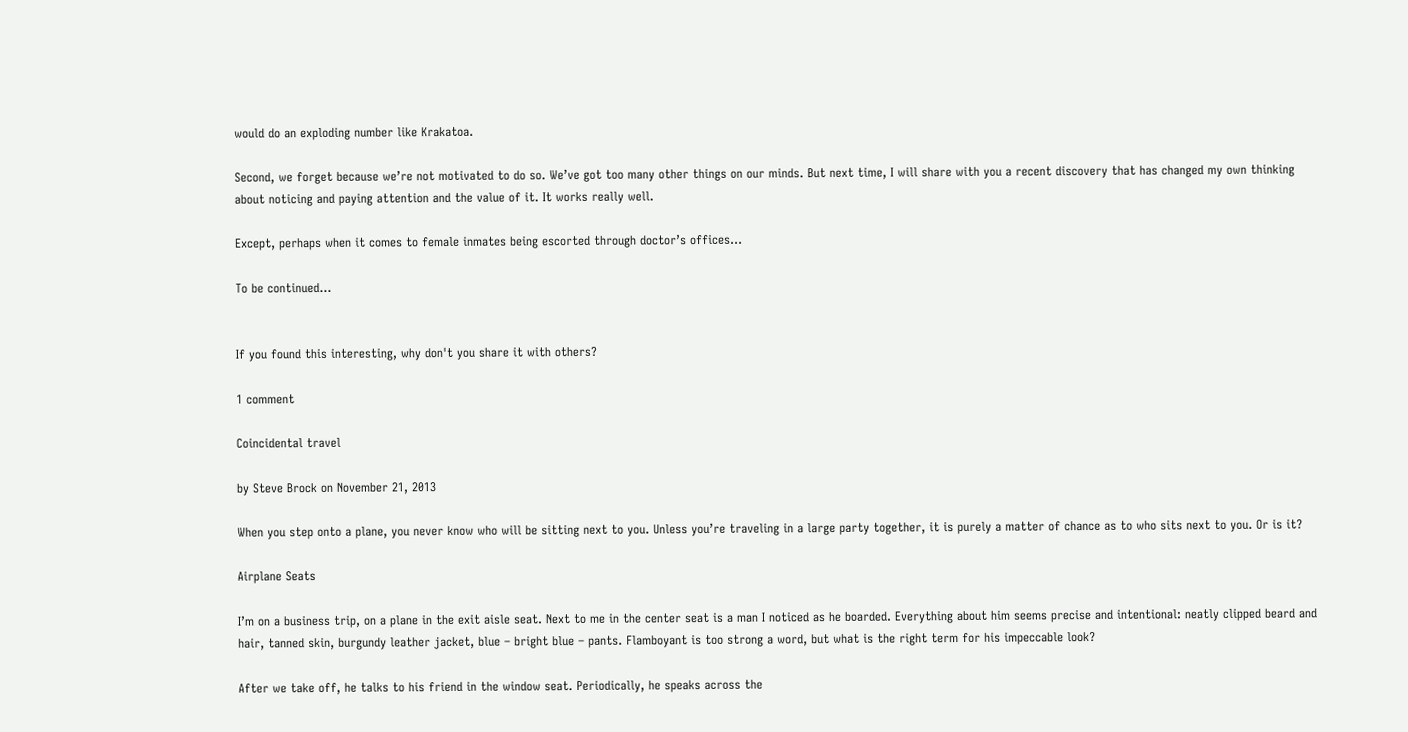would do an exploding number like Krakatoa.

Second, we forget because we’re not motivated to do so. We’ve got too many other things on our minds. But next time, I will share with you a recent discovery that has changed my own thinking about noticing and paying attention and the value of it. It works really well.

Except, perhaps when it comes to female inmates being escorted through doctor’s offices…

To be continued…


If you found this interesting, why don't you share it with others?

1 comment

Coincidental travel

by Steve Brock on November 21, 2013

When you step onto a plane, you never know who will be sitting next to you. Unless you’re traveling in a large party together, it is purely a matter of chance as to who sits next to you. Or is it?

Airplane Seats

I’m on a business trip, on a plane in the exit aisle seat. Next to me in the center seat is a man I noticed as he boarded. Everything about him seems precise and intentional: neatly clipped beard and hair, tanned skin, burgundy leather jacket, blue – bright blue – pants. Flamboyant is too strong a word, but what is the right term for his impeccable look?

After we take off, he talks to his friend in the window seat. Periodically, he speaks across the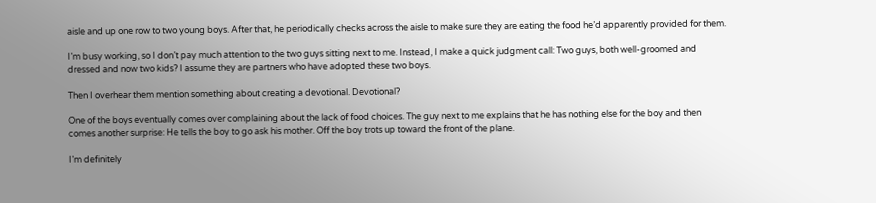aisle and up one row to two young boys. After that, he periodically checks across the aisle to make sure they are eating the food he’d apparently provided for them.

I’m busy working, so I don’t pay much attention to the two guys sitting next to me. Instead, I make a quick judgment call: Two guys, both well-groomed and dressed and now two kids? I assume they are partners who have adopted these two boys.

Then I overhear them mention something about creating a devotional. Devotional?

One of the boys eventually comes over complaining about the lack of food choices. The guy next to me explains that he has nothing else for the boy and then comes another surprise: He tells the boy to go ask his mother. Off the boy trots up toward the front of the plane.

I’m definitely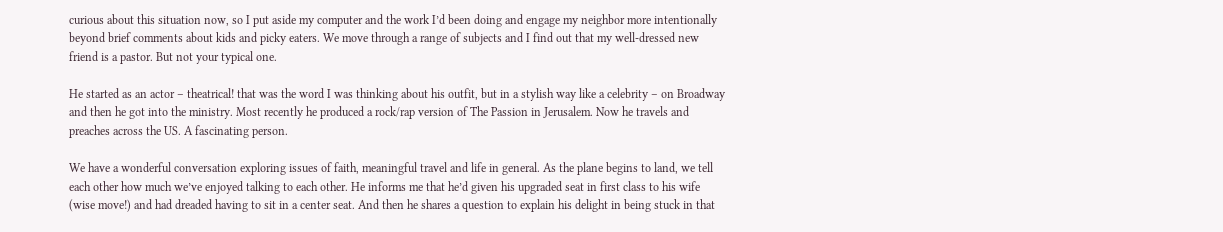curious about this situation now, so I put aside my computer and the work I’d been doing and engage my neighbor more intentionally beyond brief comments about kids and picky eaters. We move through a range of subjects and I find out that my well-dressed new friend is a pastor. But not your typical one.

He started as an actor – theatrical! that was the word I was thinking about his outfit, but in a stylish way like a celebrity – on Broadway and then he got into the ministry. Most recently he produced a rock/rap version of The Passion in Jerusalem. Now he travels and preaches across the US. A fascinating person.

We have a wonderful conversation exploring issues of faith, meaningful travel and life in general. As the plane begins to land, we tell each other how much we’ve enjoyed talking to each other. He informs me that he’d given his upgraded seat in first class to his wife (wise move!) and had dreaded having to sit in a center seat. And then he shares a question to explain his delight in being stuck in that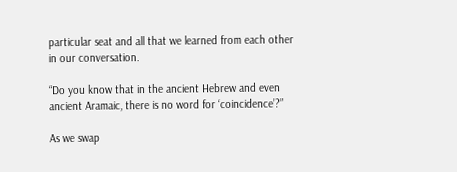particular seat and all that we learned from each other in our conversation.

“Do you know that in the ancient Hebrew and even ancient Aramaic, there is no word for ‘coincidence’?”

As we swap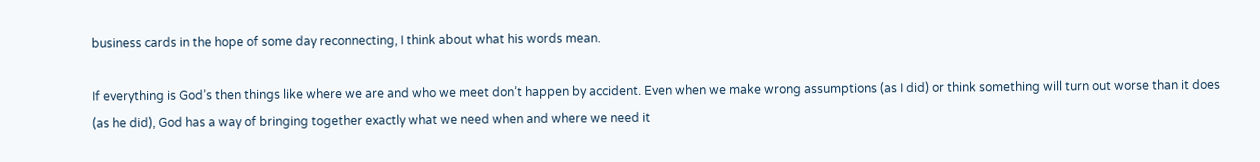business cards in the hope of some day reconnecting, I think about what his words mean.

If everything is God’s then things like where we are and who we meet don’t happen by accident. Even when we make wrong assumptions (as I did) or think something will turn out worse than it does (as he did), God has a way of bringing together exactly what we need when and where we need it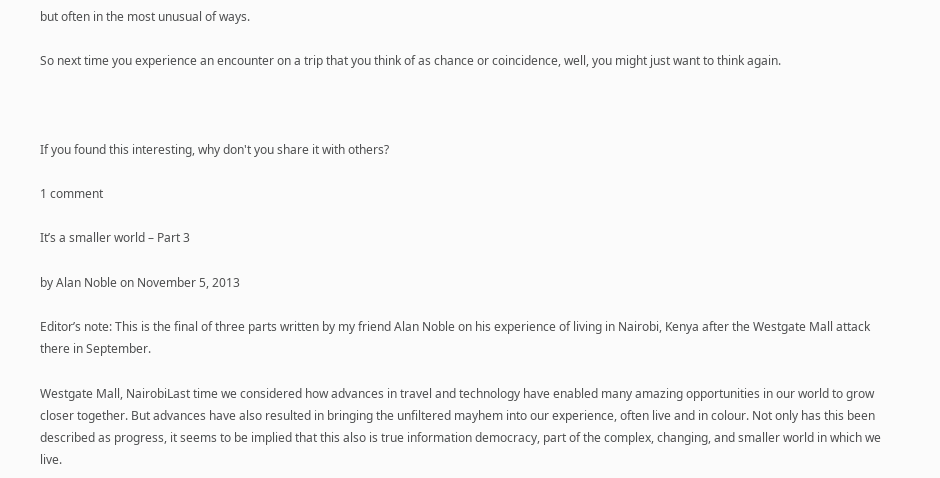but often in the most unusual of ways.

So next time you experience an encounter on a trip that you think of as chance or coincidence, well, you might just want to think again.



If you found this interesting, why don't you share it with others?

1 comment

It’s a smaller world – Part 3

by Alan Noble on November 5, 2013

Editor’s note: This is the final of three parts written by my friend Alan Noble on his experience of living in Nairobi, Kenya after the Westgate Mall attack there in September.

Westgate Mall, NairobiLast time we considered how advances in travel and technology have enabled many amazing opportunities in our world to grow closer together. But advances have also resulted in bringing the unfiltered mayhem into our experience, often live and in colour. Not only has this been described as progress, it seems to be implied that this also is true information democracy, part of the complex, changing, and smaller world in which we live.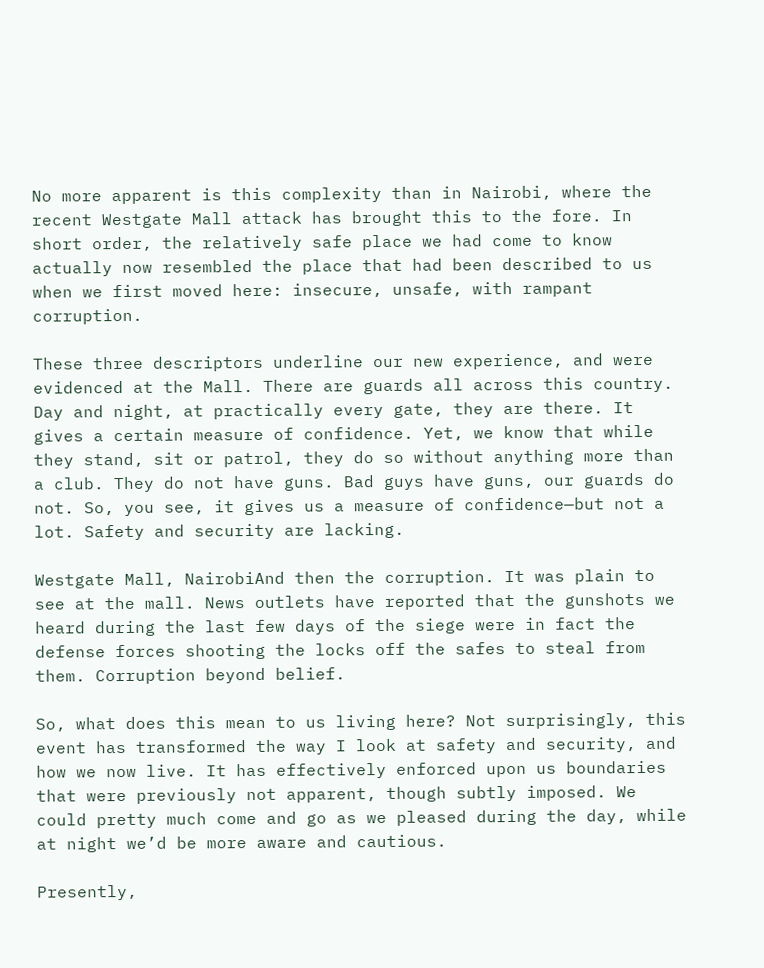No more apparent is this complexity than in Nairobi, where the recent Westgate Mall attack has brought this to the fore. In short order, the relatively safe place we had come to know actually now resembled the place that had been described to us when we first moved here: insecure, unsafe, with rampant corruption.

These three descriptors underline our new experience, and were evidenced at the Mall. There are guards all across this country. Day and night, at practically every gate, they are there. It gives a certain measure of confidence. Yet, we know that while they stand, sit or patrol, they do so without anything more than a club. They do not have guns. Bad guys have guns, our guards do not. So, you see, it gives us a measure of confidence—but not a lot. Safety and security are lacking.

Westgate Mall, NairobiAnd then the corruption. It was plain to see at the mall. News outlets have reported that the gunshots we heard during the last few days of the siege were in fact the defense forces shooting the locks off the safes to steal from them. Corruption beyond belief.

So, what does this mean to us living here? Not surprisingly, this event has transformed the way I look at safety and security, and how we now live. It has effectively enforced upon us boundaries that were previously not apparent, though subtly imposed. We could pretty much come and go as we pleased during the day, while at night we’d be more aware and cautious.

Presently,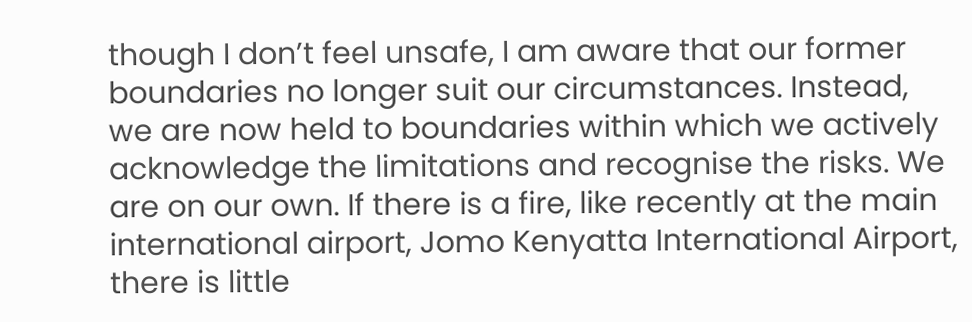though I don’t feel unsafe, I am aware that our former boundaries no longer suit our circumstances. Instead, we are now held to boundaries within which we actively acknowledge the limitations and recognise the risks. We are on our own. If there is a fire, like recently at the main international airport, Jomo Kenyatta International Airport, there is little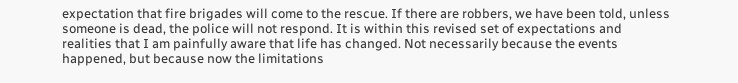expectation that fire brigades will come to the rescue. If there are robbers, we have been told, unless someone is dead, the police will not respond. It is within this revised set of expectations and realities that I am painfully aware that life has changed. Not necessarily because the events happened, but because now the limitations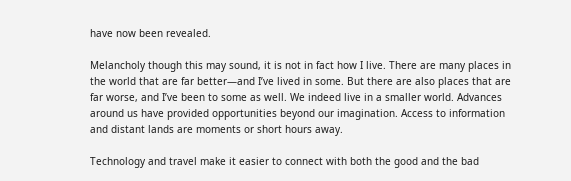have now been revealed.

Melancholy though this may sound, it is not in fact how I live. There are many places in the world that are far better—and I’ve lived in some. But there are also places that are far worse, and I’ve been to some as well. We indeed live in a smaller world. Advances around us have provided opportunities beyond our imagination. Access to information and distant lands are moments or short hours away.

Technology and travel make it easier to connect with both the good and the bad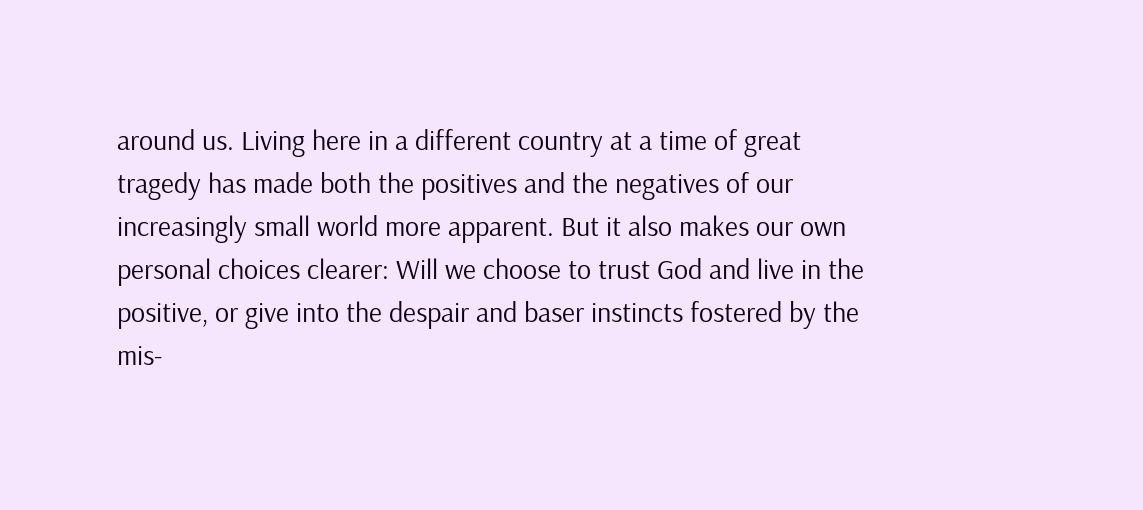around us. Living here in a different country at a time of great tragedy has made both the positives and the negatives of our increasingly small world more apparent. But it also makes our own personal choices clearer: Will we choose to trust God and live in the positive, or give into the despair and baser instincts fostered by the mis-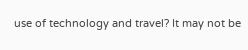use of technology and travel? It may not be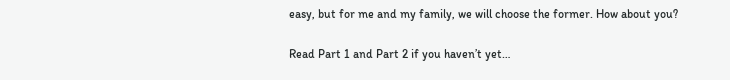easy, but for me and my family, we will choose the former. How about you?

Read Part 1 and Part 2 if you haven’t yet…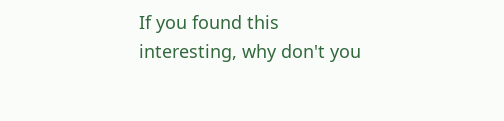If you found this interesting, why don't you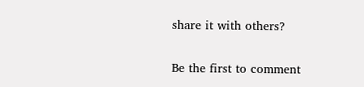share it with others?

Be the first to comment